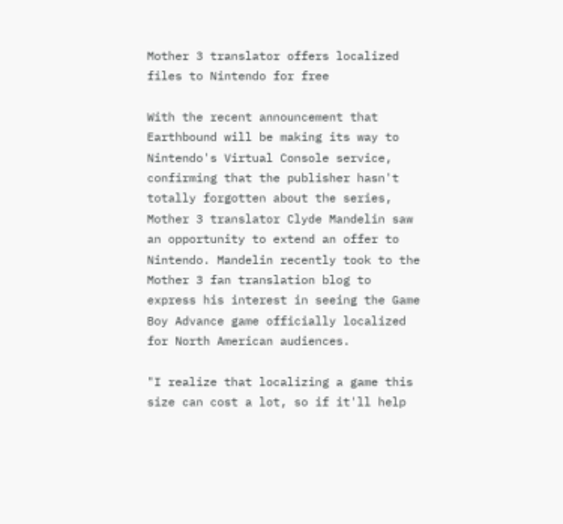Mother 3 translator offers localized files to Nintendo for free

With the recent announcement that Earthbound will be making its way to Nintendo's Virtual Console service, confirming that the publisher hasn't totally forgotten about the series, Mother 3 translator Clyde Mandelin saw an opportunity to extend an offer to Nintendo. Mandelin recently took to the Mother 3 fan translation blog to express his interest in seeing the Game Boy Advance game officially localized for North American audiences.

"I realize that localizing a game this size can cost a lot, so if it'll help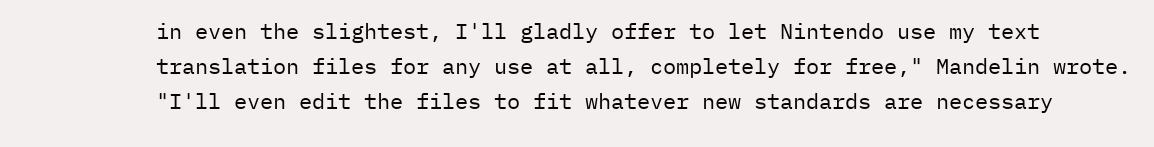in even the slightest, I'll gladly offer to let Nintendo use my text translation files for any use at all, completely for free," Mandelin wrote. "I'll even edit the files to fit whatever new standards are necessary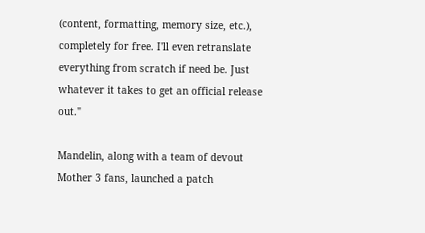(content, formatting, memory size, etc.), completely for free. I'll even retranslate everything from scratch if need be. Just whatever it takes to get an official release out."

Mandelin, along with a team of devout Mother 3 fans, launched a patch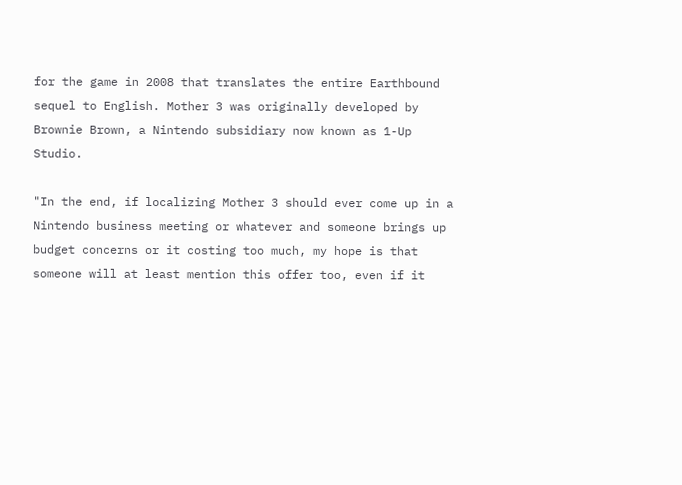for the game in 2008 that translates the entire Earthbound sequel to English. Mother 3 was originally developed by Brownie Brown, a Nintendo subsidiary now known as 1-Up Studio.

"In the end, if localizing Mother 3 should ever come up in a Nintendo business meeting or whatever and someone brings up budget concerns or it costing too much, my hope is that someone will at least mention this offer too, even if it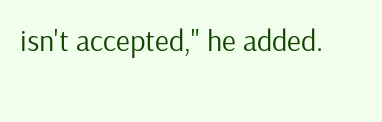isn't accepted," he added.